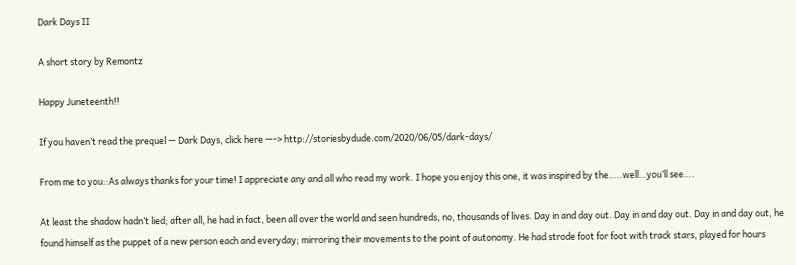Dark Days II

A short story by Remontz

Happy Juneteenth!!

If you haven’t read the prequel — Dark Days, click here —-> http://storiesbydude.com/2020/06/05/dark-days/

From me to you::As always thanks for your time! I appreciate any and all who read my work. I hope you enjoy this one, it was inspired by the…..well…you’ll see….

At least the shadow hadn’t lied; after all, he had in fact, been all over the world and seen hundreds, no, thousands of lives. Day in and day out. Day in and day out. Day in and day out, he found himself as the puppet of a new person each and everyday; mirroring their movements to the point of autonomy. He had strode foot for foot with track stars, played for hours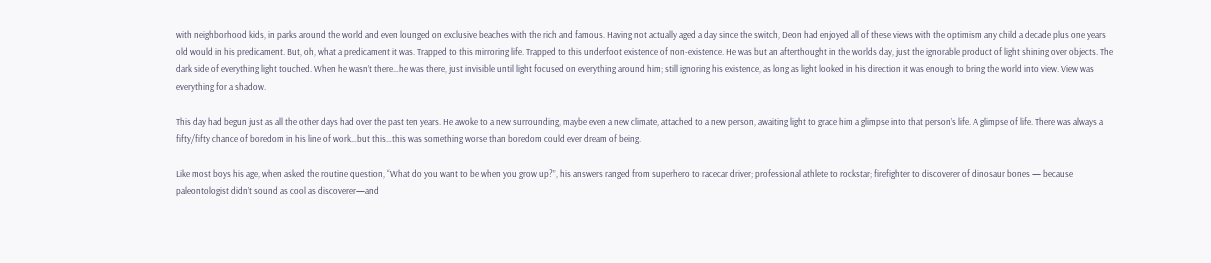with neighborhood kids, in parks around the world and even lounged on exclusive beaches with the rich and famous. Having not actually aged a day since the switch, Deon had enjoyed all of these views with the optimism any child a decade plus one years old would in his predicament. But, oh, what a predicament it was. Trapped to this mirroring life. Trapped to this underfoot existence of non-existence. He was but an afterthought in the worlds day, just the ignorable product of light shining over objects. The dark side of everything light touched. When he wasn’t there…he was there, just invisible until light focused on everything around him; still ignoring his existence, as long as light looked in his direction it was enough to bring the world into view. View was everything for a shadow.

This day had begun just as all the other days had over the past ten years. He awoke to a new surrounding, maybe even a new climate, attached to a new person, awaiting light to grace him a glimpse into that person’s life. A glimpse of life. There was always a fifty/fifty chance of boredom in his line of work…but this…this was something worse than boredom could ever dream of being.

Like most boys his age, when asked the routine question, “What do you want to be when you grow up?”, his answers ranged from superhero to racecar driver; professional athlete to rockstar; firefighter to discoverer of dinosaur bones — because paleontologist didn’t sound as cool as discoverer—and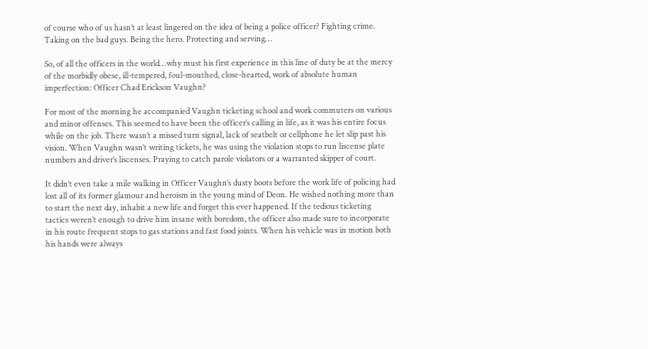of course who of us hasn’t at least lingered on the idea of being a police officer? Fighting crime. Taking on the bad guys. Being the hero. Protecting and serving…

So, of all the officers in the world…why must his first experience in this line of duty be at the mercy of the morbidly obese, ill-tempered, foul-mouthed, close-hearted, work of absolute human imperfection: Officer Chad Erickson Vaughn?

For most of the morning he accompanied Vaughn ticketing school and work commuters on various and minor offenses. This seemed to have been the officer’s calling in life, as it was his entire focus while on the job. There wasn’t a missed turn signal, lack of seatbelt or cellphone he let slip past his vision. When Vaughn wasn’t writing tickets, he was using the violation stops to run liscense plate numbers and driver’s liscenses. Praying to catch parole violators or a warranted skipper of court.

It didn’t even take a mile walking in Officer Vaughn’s dusty boots before the work life of policing had lost all of its former glamour and heroism in the young mind of Deon. He wished nothing more than to start the next day, inhabit a new life and forget this ever happened. If the tedious ticketing tactics weren’t enough to drive him insane with boredom, the officer also made sure to incorporate in his route frequent stops to gas stations and fast food joints. When his vehicle was in motion both his hands were always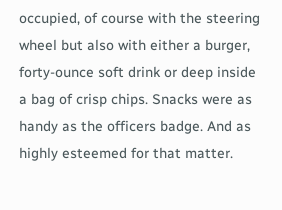occupied, of course with the steering wheel but also with either a burger, forty-ounce soft drink or deep inside a bag of crisp chips. Snacks were as handy as the officers badge. And as highly esteemed for that matter.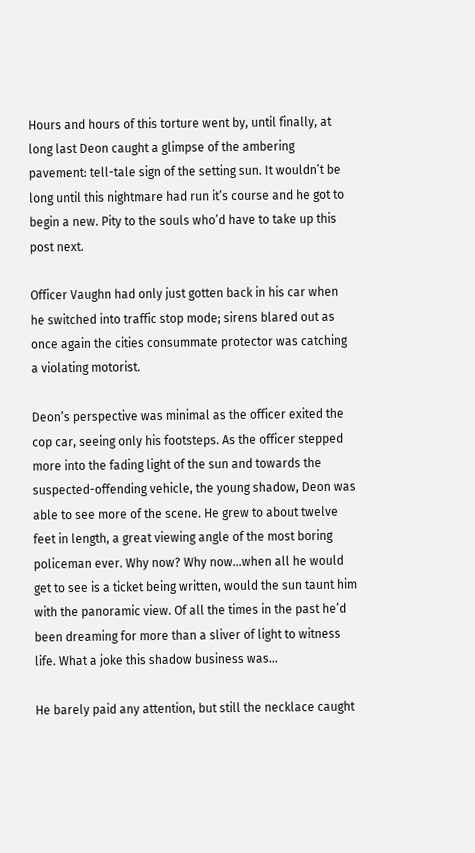Hours and hours of this torture went by, until finally, at long last Deon caught a glimpse of the ambering pavement: tell-tale sign of the setting sun. It wouldn’t be long until this nightmare had run it’s course and he got to begin a new. Pity to the souls who’d have to take up this post next.

Officer Vaughn had only just gotten back in his car when he switched into traffic stop mode; sirens blared out as once again the cities consummate protector was catching a violating motorist.

Deon’s perspective was minimal as the officer exited the cop car, seeing only his footsteps. As the officer stepped more into the fading light of the sun and towards the suspected-offending vehicle, the young shadow, Deon was able to see more of the scene. He grew to about twelve feet in length, a great viewing angle of the most boring policeman ever. Why now? Why now…when all he would get to see is a ticket being written, would the sun taunt him with the panoramic view. Of all the times in the past he’d been dreaming for more than a sliver of light to witness life. What a joke this shadow business was…

He barely paid any attention, but still the necklace caught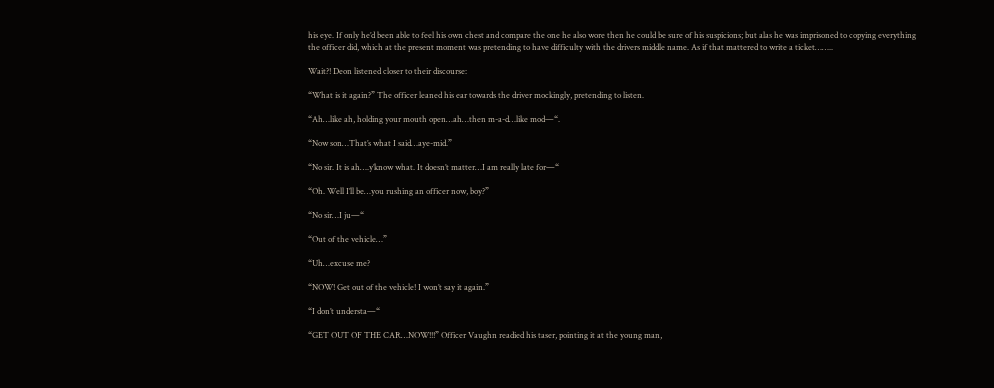his eye. If only he’d been able to feel his own chest and compare the one he also wore then he could be sure of his suspicions; but alas he was imprisoned to copying everything the officer did, which at the present moment was pretending to have difficulty with the drivers middle name. As if that mattered to write a ticket……..

Wait?! Deon listened closer to their discourse:

“What is it again?” The officer leaned his ear towards the driver mockingly, pretending to listen.

“Ah…like ah, holding your mouth open…ah…then m-a-d…like mod—“.

“Now son…That’s what I said…aye-mid.”

“No sir. It is ah….y’know what. It doesn’t matter…I am really late for—“

“Oh. Well I’ll be…you rushing an officer now, boy?”

“No sir…I ju—“

“Out of the vehicle…”

“Uh…excuse me?

“NOW! Get out of the vehicle! I won’t say it again.”

“I don’t understa—“

“GET OUT OF THE CAR…NOW!!!” Officer Vaughn readied his taser, pointing it at the young man,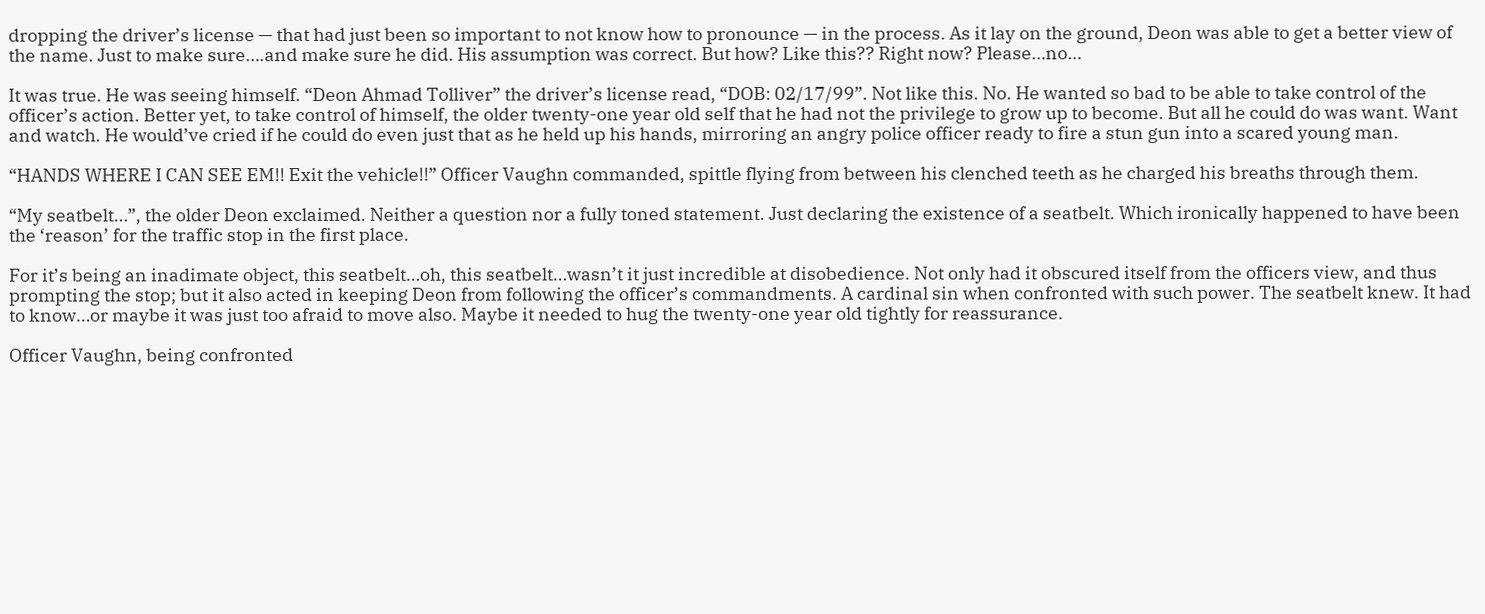dropping the driver’s license — that had just been so important to not know how to pronounce — in the process. As it lay on the ground, Deon was able to get a better view of the name. Just to make sure….and make sure he did. His assumption was correct. But how? Like this?? Right now? Please…no…

It was true. He was seeing himself. “Deon Ahmad Tolliver” the driver’s license read, “DOB: 02/17/99”. Not like this. No. He wanted so bad to be able to take control of the officer’s action. Better yet, to take control of himself, the older twenty-one year old self that he had not the privilege to grow up to become. But all he could do was want. Want and watch. He would’ve cried if he could do even just that as he held up his hands, mirroring an angry police officer ready to fire a stun gun into a scared young man.

“HANDS WHERE I CAN SEE EM!! Exit the vehicle!!” Officer Vaughn commanded, spittle flying from between his clenched teeth as he charged his breaths through them.

“My seatbelt…”, the older Deon exclaimed. Neither a question nor a fully toned statement. Just declaring the existence of a seatbelt. Which ironically happened to have been the ‘reason’ for the traffic stop in the first place.

For it’s being an inadimate object, this seatbelt…oh, this seatbelt…wasn’t it just incredible at disobedience. Not only had it obscured itself from the officers view, and thus prompting the stop; but it also acted in keeping Deon from following the officer’s commandments. A cardinal sin when confronted with such power. The seatbelt knew. It had to know…or maybe it was just too afraid to move also. Maybe it needed to hug the twenty-one year old tightly for reassurance.

Officer Vaughn, being confronted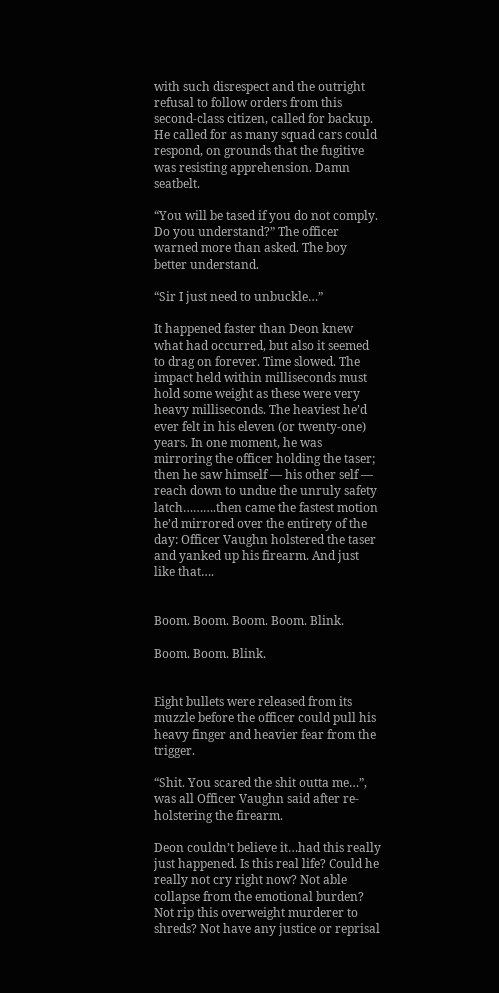with such disrespect and the outright refusal to follow orders from this second-class citizen, called for backup. He called for as many squad cars could respond, on grounds that the fugitive was resisting apprehension. Damn seatbelt.

“You will be tased if you do not comply. Do you understand?” The officer warned more than asked. The boy better understand.

“Sir I just need to unbuckle…”

It happened faster than Deon knew what had occurred, but also it seemed to drag on forever. Time slowed. The impact held within milliseconds must hold some weight as these were very heavy milliseconds. The heaviest he’d ever felt in his eleven (or twenty-one) years. In one moment, he was mirroring the officer holding the taser; then he saw himself — his other self — reach down to undue the unruly safety latch……….then came the fastest motion he’d mirrored over the entirety of the day: Officer Vaughn holstered the taser and yanked up his firearm. And just like that….


Boom. Boom. Boom. Boom. Blink.

Boom. Boom. Blink.


Eight bullets were released from its muzzle before the officer could pull his heavy finger and heavier fear from the trigger.

“Shit. You scared the shit outta me…”, was all Officer Vaughn said after re-holstering the firearm.

Deon couldn’t believe it…had this really just happened. Is this real life? Could he really not cry right now? Not able collapse from the emotional burden? Not rip this overweight murderer to shreds? Not have any justice or reprisal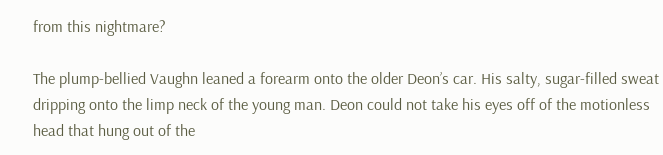from this nightmare?

The plump-bellied Vaughn leaned a forearm onto the older Deon’s car. His salty, sugar-filled sweat dripping onto the limp neck of the young man. Deon could not take his eyes off of the motionless head that hung out of the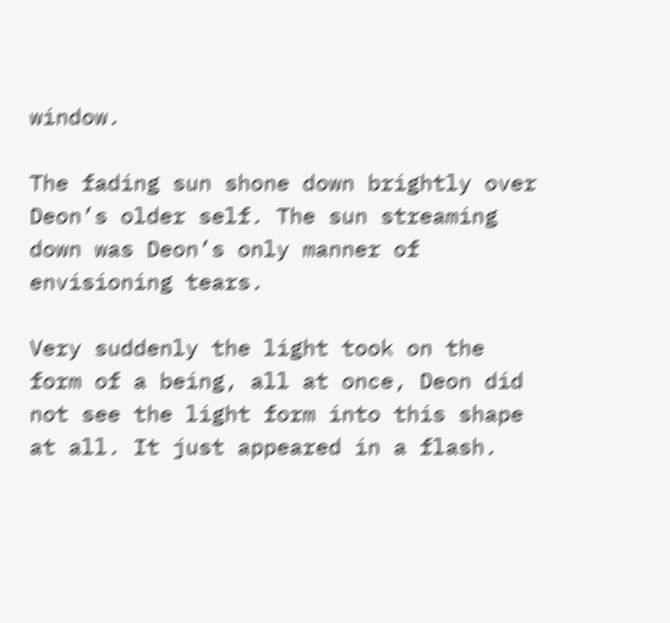window.

The fading sun shone down brightly over Deon’s older self. The sun streaming down was Deon’s only manner of envisioning tears.

Very suddenly the light took on the form of a being, all at once, Deon did not see the light form into this shape at all. It just appeared in a flash.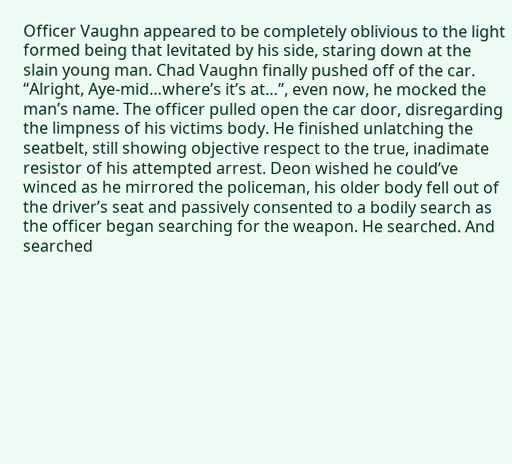Officer Vaughn appeared to be completely oblivious to the light formed being that levitated by his side, staring down at the slain young man. Chad Vaughn finally pushed off of the car. “Alright, Aye-mid…where’s it’s at…”, even now, he mocked the man’s name. The officer pulled open the car door, disregarding the limpness of his victims body. He finished unlatching the seatbelt, still showing objective respect to the true, inadimate resistor of his attempted arrest. Deon wished he could’ve winced as he mirrored the policeman, his older body fell out of the driver’s seat and passively consented to a bodily search as the officer began searching for the weapon. He searched. And searched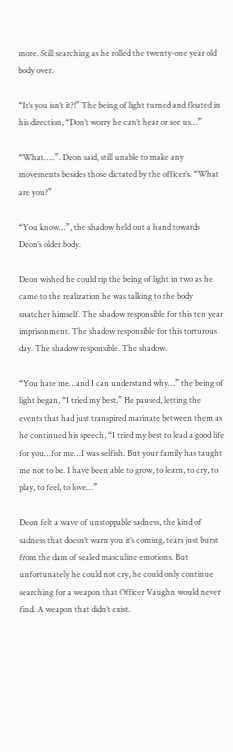more. Still searching as he rolled the twenty-one year old body over.

“It’s you isn’t it?!” The being of light turned and floated in his direction, “Don’t worry he can’t hear or see us…”

“What…..”. Deon said, still unable to make any movements besides those dictated by the officer’s. “What are you?”

“You know…”, the shadow held out a hand towards Deon’s older body.

Deon wished he could rip the being of light in two as he came to the realization he was talking to the body snatcher himself. The shadow responsible for this ten year imprisonment. The shadow responsible for this torturous day. The shadow responsible. The shadow.

“You hate me…and I can understand why…” the being of light began, “I tried my best.” He paused, letting the events that had just transpired marinate between them as he continued his speech, “I tried my best to lead a good life for you…for me…I was selfish. But your family has taught me not to be. I have been able to grow, to learn, to cry, to play, to feel, to love…”

Deon felt a wave of unstoppable sadness, the kind of sadness that doesn’t warn you it’s coming, tears just burst from the dam of sealed masculine emotions. But unfortunately he could not cry, he could only continue searching for a weapon that Officer Vaughn would never find. A weapon that didn’t exist.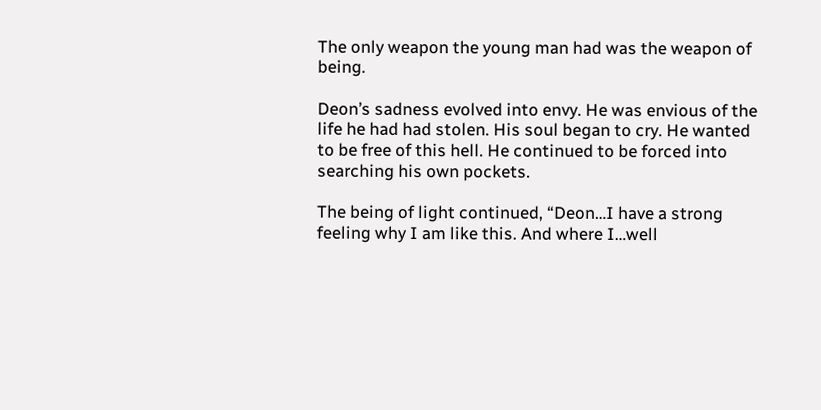The only weapon the young man had was the weapon of being.

Deon’s sadness evolved into envy. He was envious of the life he had had stolen. His soul began to cry. He wanted to be free of this hell. He continued to be forced into searching his own pockets.

The being of light continued, “Deon…I have a strong feeling why I am like this. And where I…well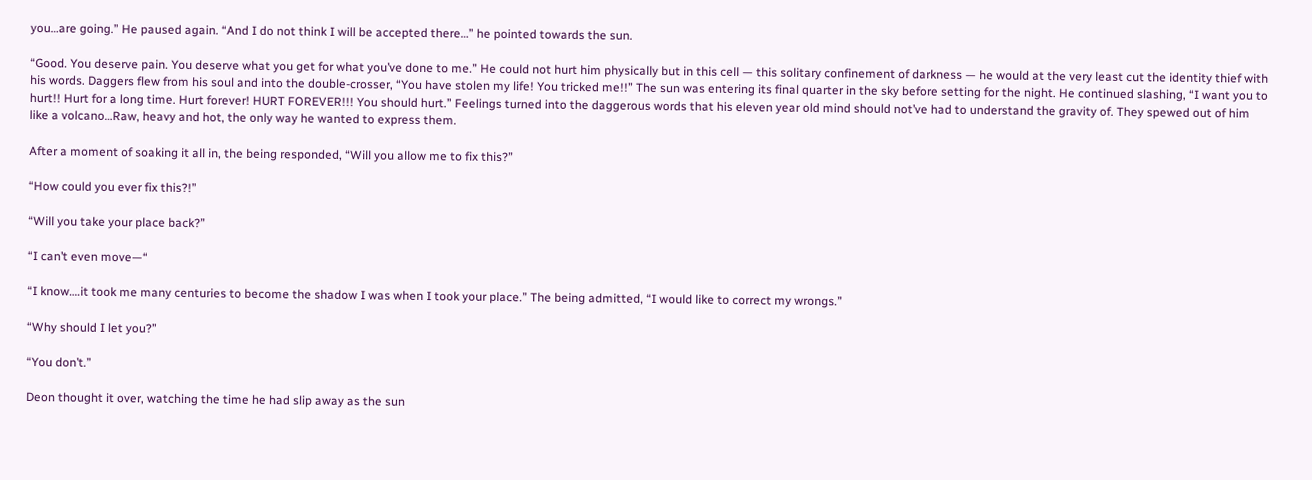you…are going.” He paused again. “And I do not think I will be accepted there…” he pointed towards the sun.

“Good. You deserve pain. You deserve what you get for what you’ve done to me.” He could not hurt him physically but in this cell — this solitary confinement of darkness — he would at the very least cut the identity thief with his words. Daggers flew from his soul and into the double-crosser, “You have stolen my life! You tricked me!!” The sun was entering its final quarter in the sky before setting for the night. He continued slashing, “I want you to hurt!! Hurt for a long time. Hurt forever! HURT FOREVER!!! You should hurt.” Feelings turned into the daggerous words that his eleven year old mind should not’ve had to understand the gravity of. They spewed out of him like a volcano…Raw, heavy and hot, the only way he wanted to express them.

After a moment of soaking it all in, the being responded, “Will you allow me to fix this?”

“How could you ever fix this?!”

“Will you take your place back?”

“I can’t even move—“

“I know….it took me many centuries to become the shadow I was when I took your place.” The being admitted, “I would like to correct my wrongs.”

“Why should I let you?”

“You don’t.”

Deon thought it over, watching the time he had slip away as the sun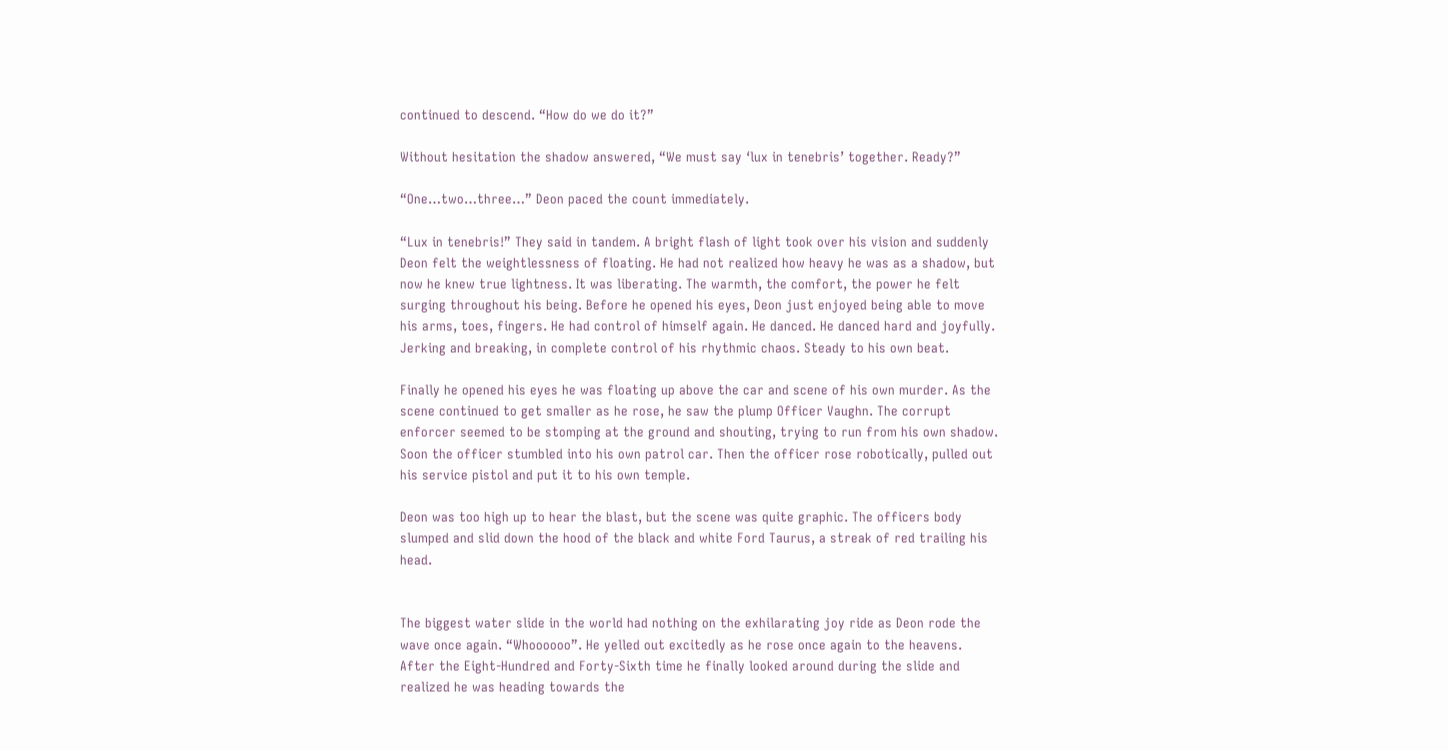continued to descend. “How do we do it?”

Without hesitation the shadow answered, “We must say ‘lux in tenebris’ together. Ready?”

“One…two…three…” Deon paced the count immediately.

“Lux in tenebris!” They said in tandem. A bright flash of light took over his vision and suddenly Deon felt the weightlessness of floating. He had not realized how heavy he was as a shadow, but now he knew true lightness. It was liberating. The warmth, the comfort, the power he felt surging throughout his being. Before he opened his eyes, Deon just enjoyed being able to move his arms, toes, fingers. He had control of himself again. He danced. He danced hard and joyfully. Jerking and breaking, in complete control of his rhythmic chaos. Steady to his own beat.

Finally he opened his eyes he was floating up above the car and scene of his own murder. As the scene continued to get smaller as he rose, he saw the plump Officer Vaughn. The corrupt enforcer seemed to be stomping at the ground and shouting, trying to run from his own shadow. Soon the officer stumbled into his own patrol car. Then the officer rose robotically, pulled out his service pistol and put it to his own temple.

Deon was too high up to hear the blast, but the scene was quite graphic. The officers body slumped and slid down the hood of the black and white Ford Taurus, a streak of red trailing his head.


The biggest water slide in the world had nothing on the exhilarating joy ride as Deon rode the wave once again. “Whoooooo”. He yelled out excitedly as he rose once again to the heavens. After the Eight-Hundred and Forty-Sixth time he finally looked around during the slide and realized he was heading towards the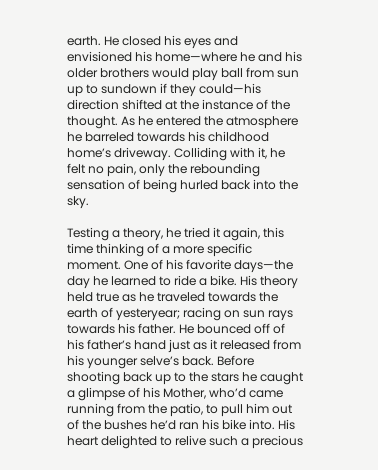earth. He closed his eyes and envisioned his home—where he and his older brothers would play ball from sun up to sundown if they could—his direction shifted at the instance of the thought. As he entered the atmosphere he barreled towards his childhood home’s driveway. Colliding with it, he felt no pain, only the rebounding sensation of being hurled back into the sky.

Testing a theory, he tried it again, this time thinking of a more specific moment. One of his favorite days—the day he learned to ride a bike. His theory held true as he traveled towards the earth of yesteryear; racing on sun rays towards his father. He bounced off of his father’s hand just as it released from his younger selve’s back. Before shooting back up to the stars he caught a glimpse of his Mother, who’d came running from the patio, to pull him out of the bushes he’d ran his bike into. His heart delighted to relive such a precious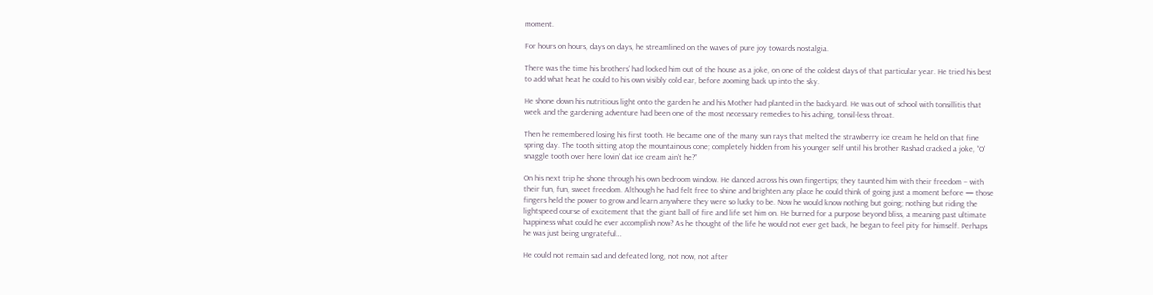moment.

For hours on hours, days on days, he streamlined on the waves of pure joy towards nostalgia.

There was the time his brothers’ had locked him out of the house as a joke, on one of the coldest days of that particular year. He tried his best to add what heat he could to his own visibly cold ear, before zooming back up into the sky.

He shone down his nutritious light onto the garden he and his Mother had planted in the backyard. He was out of school with tonsillitis that week and the gardening adventure had been one of the most necessary remedies to his aching, tonsil-less throat.

Then he remembered losing his first tooth. He became one of the many sun rays that melted the strawberry ice cream he held on that fine spring day. The tooth sitting atop the mountainous cone; completely hidden from his younger self until his brother Rashad cracked a joke, “O’ snaggle tooth over here lovin’ dat ice cream ain’t he?”

On his next trip he shone through his own bedroom window. He danced across his own fingertips; they taunted him with their freedom – with their fun, fun, sweet freedom. Although he had felt free to shine and brighten any place he could think of going just a moment before — those fingers held the power to grow and learn anywhere they were so lucky to be. Now he would know nothing but going; nothing but riding the lightspeed course of excitement that the giant ball of fire and life set him on. He burned for a purpose beyond bliss, a meaning past ultimate happiness what could he ever accomplish now? As he thought of the life he would not ever get back, he began to feel pity for himself. Perhaps he was just being ungrateful…

He could not remain sad and defeated long, not now, not after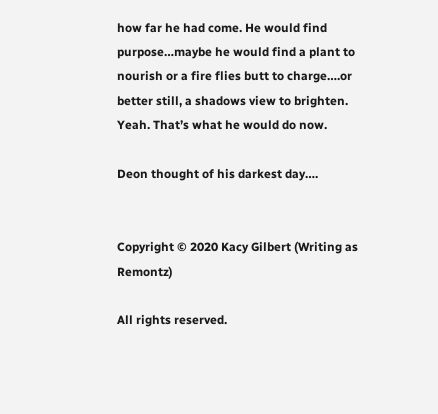how far he had come. He would find purpose…maybe he would find a plant to nourish or a fire flies butt to charge….or better still, a shadows view to brighten. Yeah. That’s what he would do now.

Deon thought of his darkest day….


Copyright © 2020 Kacy Gilbert (Writing as Remontz)

All rights reserved.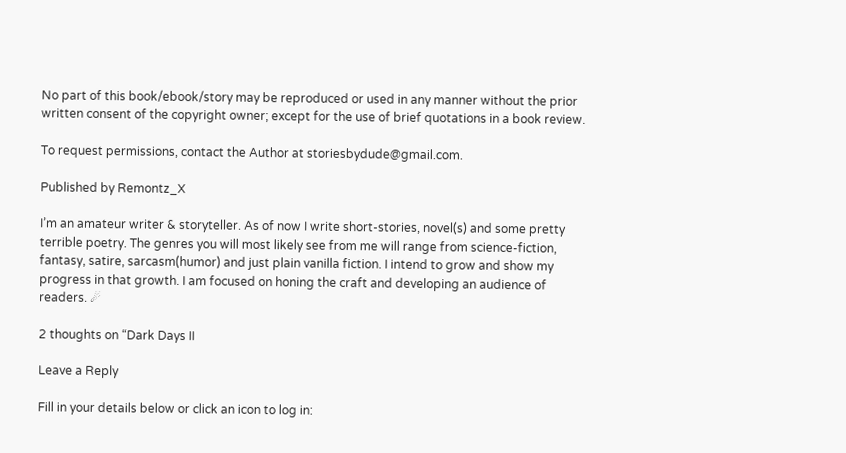No part of this book/ebook/story may be reproduced or used in any manner without the prior written consent of the copyright owner; except for the use of brief quotations in a book review.

To request permissions, contact the Author at storiesbydude@gmail.com.

Published by Remontz_X

I’m an amateur writer & storyteller. As of now I write short-stories, novel(s) and some pretty terrible poetry. The genres you will most likely see from me will range from science-fiction, fantasy, satire, sarcasm(humor) and just plain vanilla fiction. I intend to grow and show my progress in that growth. I am focused on honing the craft and developing an audience of readers. ☄

2 thoughts on “Dark Days II

Leave a Reply

Fill in your details below or click an icon to log in: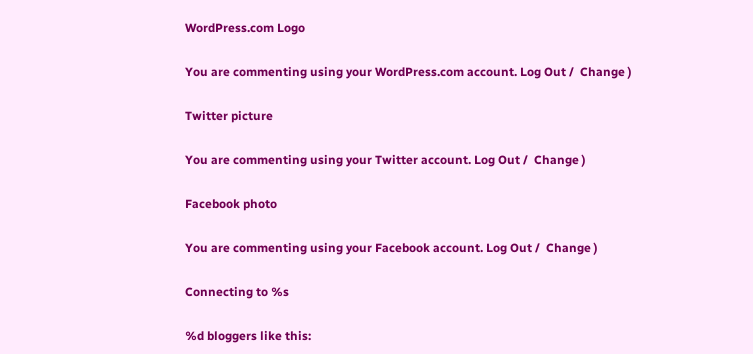WordPress.com Logo

You are commenting using your WordPress.com account. Log Out /  Change )

Twitter picture

You are commenting using your Twitter account. Log Out /  Change )

Facebook photo

You are commenting using your Facebook account. Log Out /  Change )

Connecting to %s

%d bloggers like this: